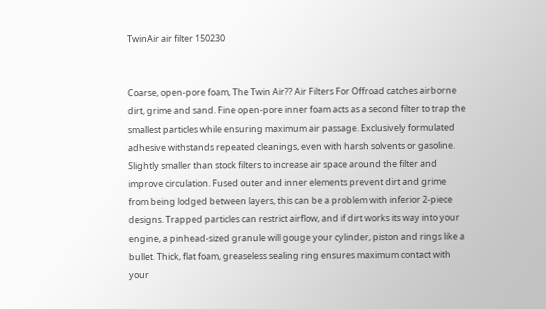TwinAir air filter 150230


Coarse, open-pore foam, The Twin Air?? Air Filters For Offroad catches airborne dirt, grime and sand. Fine open-pore inner foam acts as a second filter to trap the smallest particles while ensuring maximum air passage. Exclusively formulated adhesive withstands repeated cleanings, even with harsh solvents or gasoline. Slightly smaller than stock filters to increase air space around the filter and improve circulation. Fused outer and inner elements prevent dirt and grime from being lodged between layers, this can be a problem with inferior 2-piece designs. Trapped particles can restrict airflow, and if dirt works its way into your engine, a pinhead-sized granule will gouge your cylinder, piston and rings like a bullet. Thick, flat foam, greaseless sealing ring ensures maximum contact with your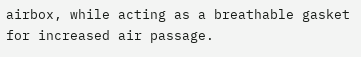airbox, while acting as a breathable gasket for increased air passage.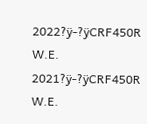2022?ÿ-?ÿCRF450R W.E.
2021?ÿ-?ÿCRF450R W.E.